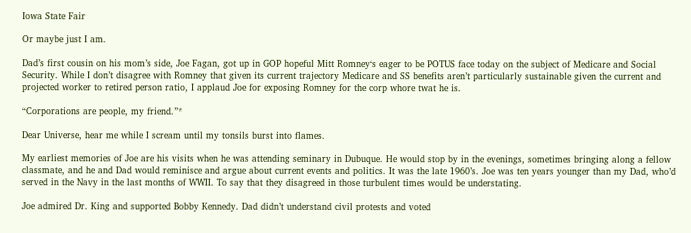Iowa State Fair

Or maybe just I am.

Dad’s first cousin on his mom’s side, Joe Fagan, got up in GOP hopeful Mitt Romney‘s eager to be POTUS face today on the subject of Medicare and Social Security. While I don’t disagree with Romney that given its current trajectory Medicare and SS benefits aren’t particularly sustainable given the current and projected worker to retired person ratio, I applaud Joe for exposing Romney for the corp whore twat he is.

“Corporations are people, my friend.”*

Dear Universe, hear me while I scream until my tonsils burst into flames.

My earliest memories of Joe are his visits when he was attending seminary in Dubuque. He would stop by in the evenings, sometimes bringing along a fellow classmate, and he and Dad would reminisce and argue about current events and politics. It was the late 1960’s. Joe was ten years younger than my Dad, who’d served in the Navy in the last months of WWII. To say that they disagreed in those turbulent times would be understating.

Joe admired Dr. King and supported Bobby Kennedy. Dad didn’t understand civil protests and voted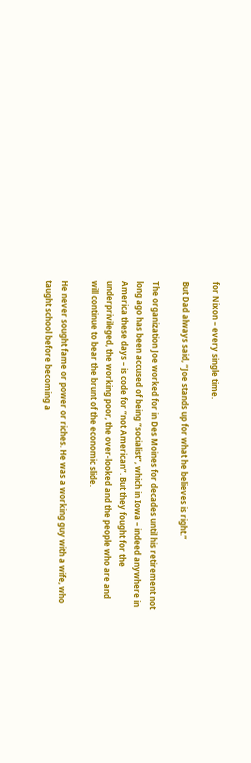for Nixon – every single time.

But Dad always said, “Joe stands up for what he believes is right.”

The organization Joe worked for in Des Moines for decades until his retirement not long ago has been accused of being “socialist”, which in Iowa – indeed anywhere in America these days – is code for “not American”. But they fought for the underprivileged, the working poor, the over-looked and the people who are and will continue to bear the brunt of the economic slide.

He never sought fame or power or riches. He was a working guy with a wife, who taught school before becoming a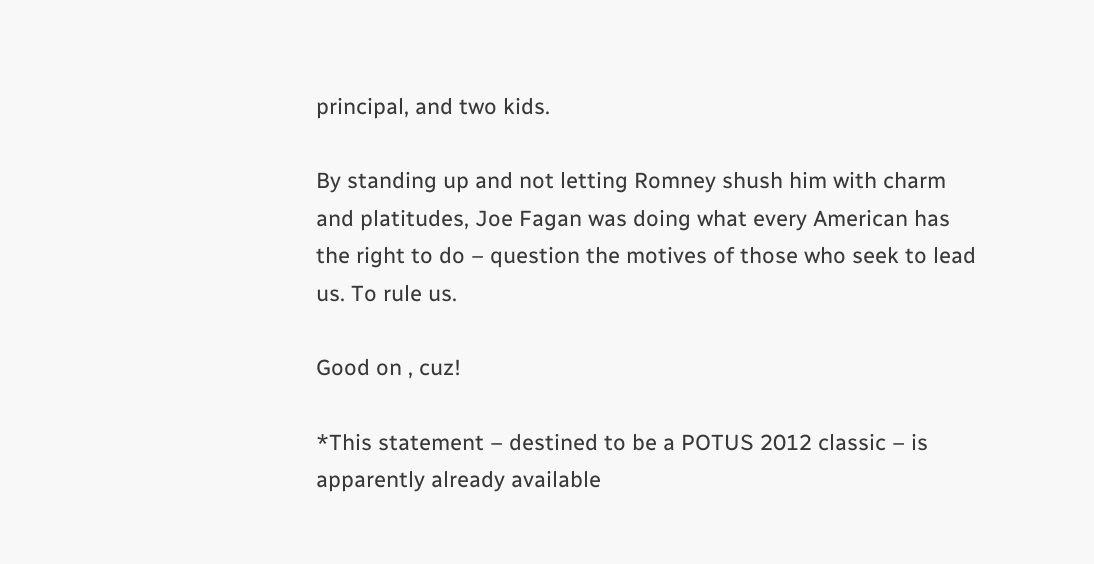principal, and two kids.

By standing up and not letting Romney shush him with charm and platitudes, Joe Fagan was doing what every American has the right to do – question the motives of those who seek to lead us. To rule us.

Good on , cuz!

*This statement – destined to be a POTUS 2012 classic – is apparently already available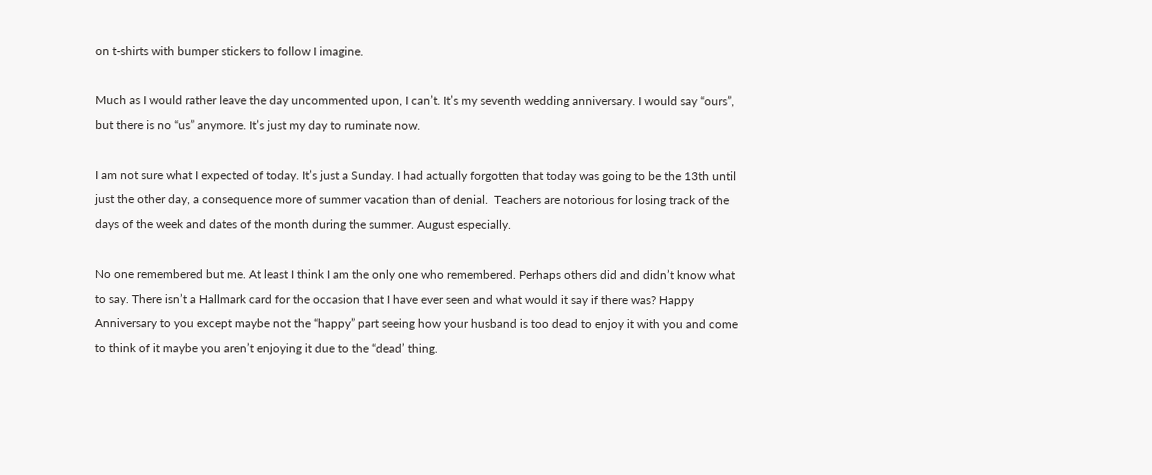on t-shirts with bumper stickers to follow I imagine.

Much as I would rather leave the day uncommented upon, I can’t. It’s my seventh wedding anniversary. I would say “ours”, but there is no “us” anymore. It’s just my day to ruminate now.

I am not sure what I expected of today. It’s just a Sunday. I had actually forgotten that today was going to be the 13th until just the other day, a consequence more of summer vacation than of denial.  Teachers are notorious for losing track of the days of the week and dates of the month during the summer. August especially.

No one remembered but me. At least I think I am the only one who remembered. Perhaps others did and didn’t know what to say. There isn’t a Hallmark card for the occasion that I have ever seen and what would it say if there was? Happy Anniversary to you except maybe not the “happy” part seeing how your husband is too dead to enjoy it with you and come to think of it maybe you aren’t enjoying it due to the “dead’ thing.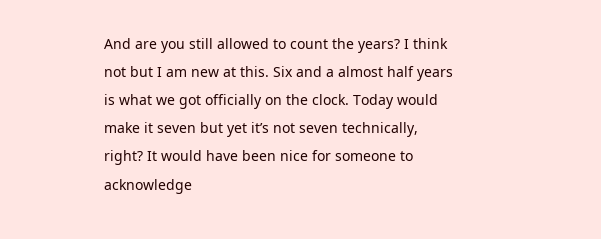And are you still allowed to count the years? I think not but I am new at this. Six and a almost half years is what we got officially on the clock. Today would make it seven but yet it’s not seven technically, right? It would have been nice for someone to acknowledge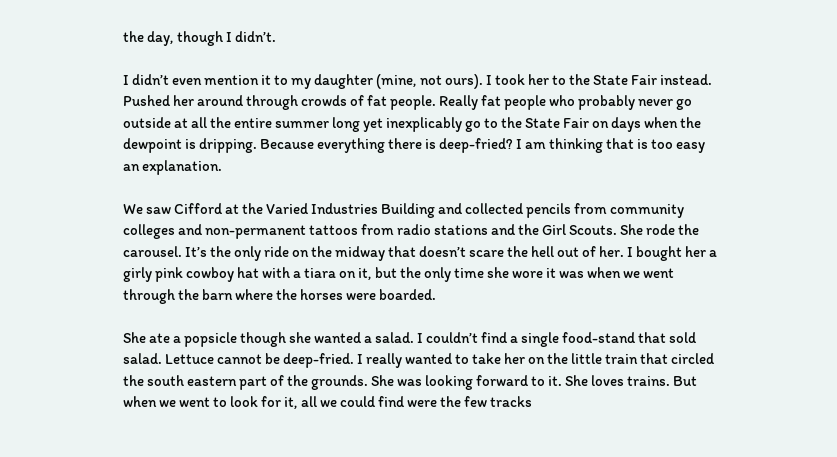the day, though I didn’t.

I didn’t even mention it to my daughter (mine, not ours). I took her to the State Fair instead. Pushed her around through crowds of fat people. Really fat people who probably never go outside at all the entire summer long yet inexplicably go to the State Fair on days when the dewpoint is dripping. Because everything there is deep-fried? I am thinking that is too easy an explanation.

We saw Cifford at the Varied Industries Building and collected pencils from community colleges and non-permanent tattoos from radio stations and the Girl Scouts. She rode the carousel. It’s the only ride on the midway that doesn’t scare the hell out of her. I bought her a girly pink cowboy hat with a tiara on it, but the only time she wore it was when we went through the barn where the horses were boarded.

She ate a popsicle though she wanted a salad. I couldn’t find a single food-stand that sold salad. Lettuce cannot be deep-fried. I really wanted to take her on the little train that circled the south eastern part of the grounds. She was looking forward to it. She loves trains. But when we went to look for it, all we could find were the few tracks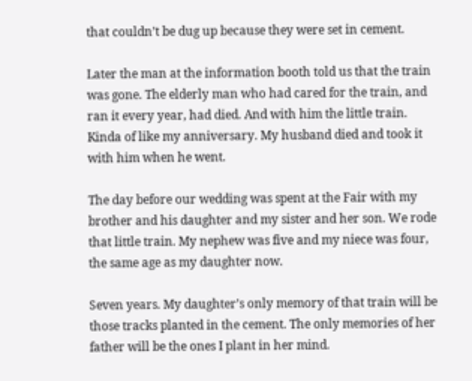that couldn’t be dug up because they were set in cement.

Later the man at the information booth told us that the train was gone. The elderly man who had cared for the train, and ran it every year, had died. And with him the little train. Kinda of like my anniversary. My husband died and took it with him when he went.

The day before our wedding was spent at the Fair with my brother and his daughter and my sister and her son. We rode that little train. My nephew was five and my niece was four, the same age as my daughter now.

Seven years. My daughter’s only memory of that train will be those tracks planted in the cement. The only memories of her father will be the ones I plant in her mind.